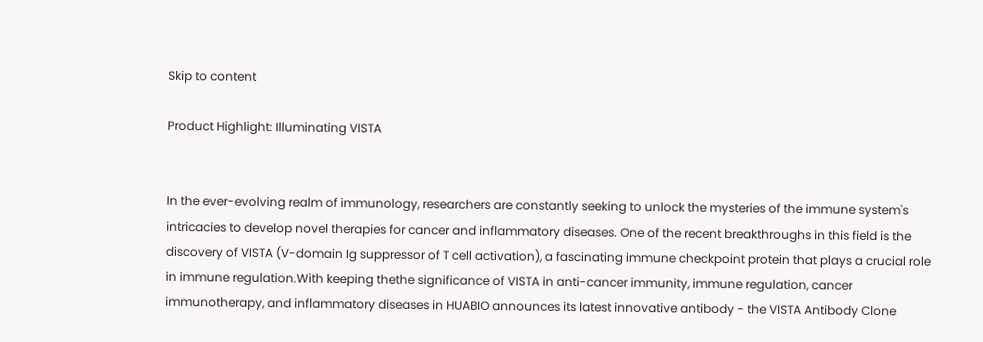Skip to content

Product Highlight: Illuminating VISTA


In the ever-evolving realm of immunology, researchers are constantly seeking to unlock the mysteries of the immune system's intricacies to develop novel therapies for cancer and inflammatory diseases. One of the recent breakthroughs in this field is the discovery of VISTA (V-domain Ig suppressor of T cell activation), a fascinating immune checkpoint protein that plays a crucial role in immune regulation.With keeping thethe significance of VISTA in anti-cancer immunity, immune regulation, cancer immunotherapy, and inflammatory diseases in HUABIO announces its latest innovative antibody - the VISTA Antibody Clone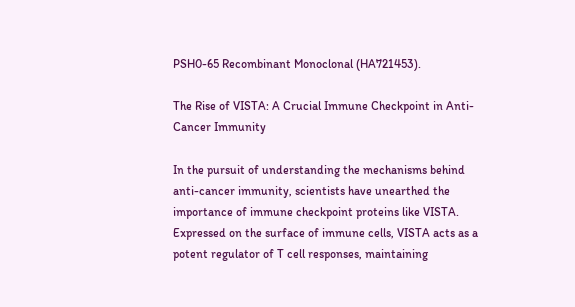PSH0-65 Recombinant Monoclonal (HA721453).

The Rise of VISTA: A Crucial Immune Checkpoint in Anti-Cancer Immunity

In the pursuit of understanding the mechanisms behind anti-cancer immunity, scientists have unearthed the importance of immune checkpoint proteins like VISTA. Expressed on the surface of immune cells, VISTA acts as a potent regulator of T cell responses, maintaining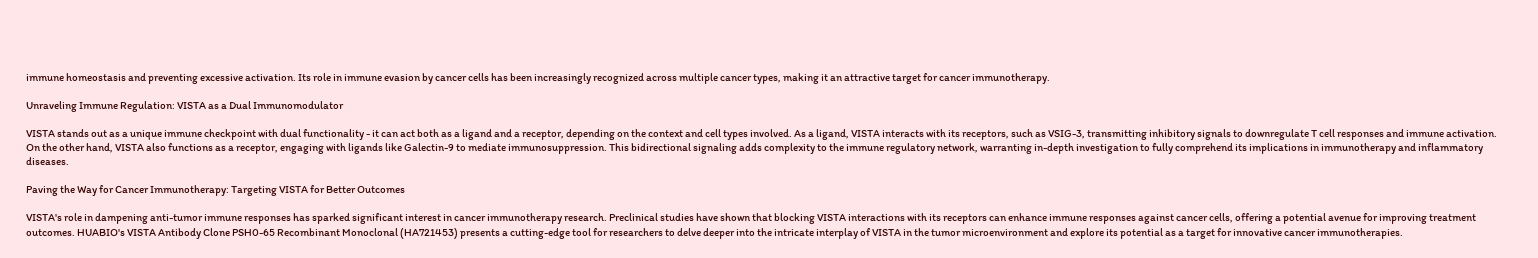immune homeostasis and preventing excessive activation. Its role in immune evasion by cancer cells has been increasingly recognized across multiple cancer types, making it an attractive target for cancer immunotherapy.

Unraveling Immune Regulation: VISTA as a Dual Immunomodulator

VISTA stands out as a unique immune checkpoint with dual functionality - it can act both as a ligand and a receptor, depending on the context and cell types involved. As a ligand, VISTA interacts with its receptors, such as VSIG-3, transmitting inhibitory signals to downregulate T cell responses and immune activation. On the other hand, VISTA also functions as a receptor, engaging with ligands like Galectin-9 to mediate immunosuppression. This bidirectional signaling adds complexity to the immune regulatory network, warranting in-depth investigation to fully comprehend its implications in immunotherapy and inflammatory diseases.

Paving the Way for Cancer Immunotherapy: Targeting VISTA for Better Outcomes

VISTA's role in dampening anti-tumor immune responses has sparked significant interest in cancer immunotherapy research. Preclinical studies have shown that blocking VISTA interactions with its receptors can enhance immune responses against cancer cells, offering a potential avenue for improving treatment outcomes. HUABIO's VISTA Antibody Clone PSH0-65 Recombinant Monoclonal (HA721453) presents a cutting-edge tool for researchers to delve deeper into the intricate interplay of VISTA in the tumor microenvironment and explore its potential as a target for innovative cancer immunotherapies.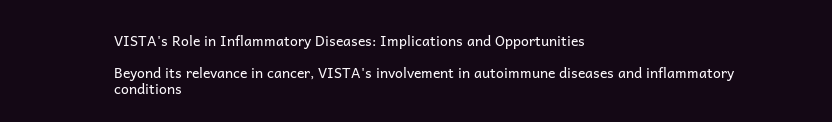VISTA's Role in Inflammatory Diseases: Implications and Opportunities

Beyond its relevance in cancer, VISTA's involvement in autoimmune diseases and inflammatory conditions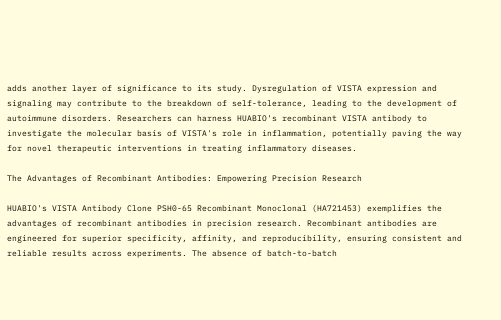adds another layer of significance to its study. Dysregulation of VISTA expression and signaling may contribute to the breakdown of self-tolerance, leading to the development of autoimmune disorders. Researchers can harness HUABIO's recombinant VISTA antibody to investigate the molecular basis of VISTA's role in inflammation, potentially paving the way for novel therapeutic interventions in treating inflammatory diseases.

The Advantages of Recombinant Antibodies: Empowering Precision Research

HUABIO's VISTA Antibody Clone PSH0-65 Recombinant Monoclonal (HA721453) exemplifies the advantages of recombinant antibodies in precision research. Recombinant antibodies are engineered for superior specificity, affinity, and reproducibility, ensuring consistent and reliable results across experiments. The absence of batch-to-batch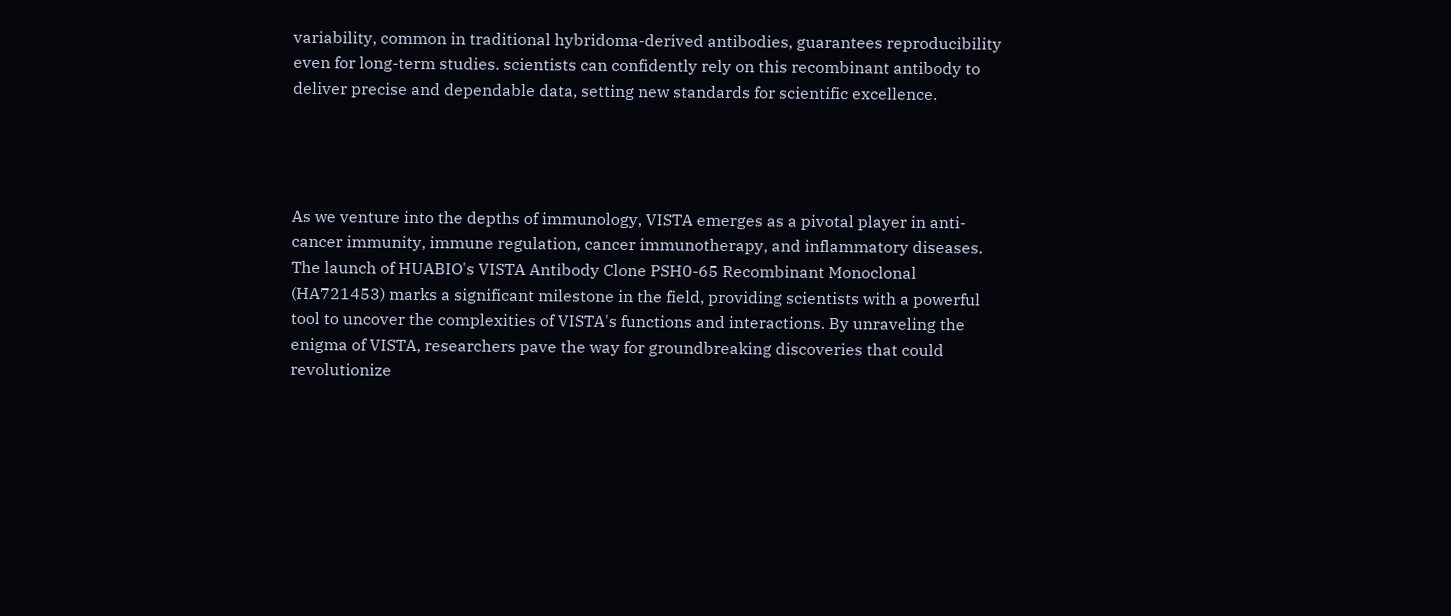variability, common in traditional hybridoma-derived antibodies, guarantees reproducibility even for long-term studies. scientists can confidently rely on this recombinant antibody to deliver precise and dependable data, setting new standards for scientific excellence.




As we venture into the depths of immunology, VISTA emerges as a pivotal player in anti-cancer immunity, immune regulation, cancer immunotherapy, and inflammatory diseases. The launch of HUABIO's VISTA Antibody Clone PSH0-65 Recombinant Monoclonal (HA721453) marks a significant milestone in the field, providing scientists with a powerful tool to uncover the complexities of VISTA's functions and interactions. By unraveling the enigma of VISTA, researchers pave the way for groundbreaking discoveries that could revolutionize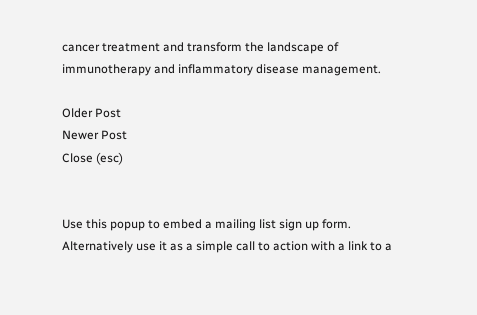cancer treatment and transform the landscape of immunotherapy and inflammatory disease management.

Older Post
Newer Post
Close (esc)


Use this popup to embed a mailing list sign up form. Alternatively use it as a simple call to action with a link to a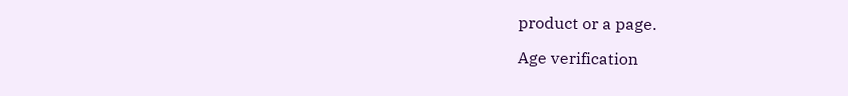product or a page.

Age verification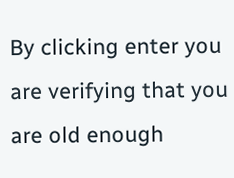By clicking enter you are verifying that you are old enough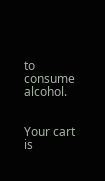to consume alcohol.


Your cart is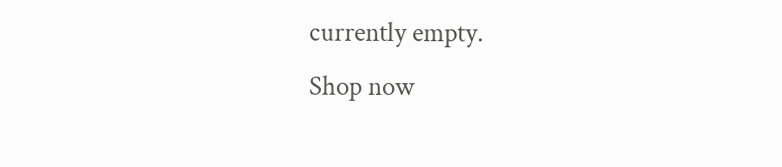currently empty.
Shop now